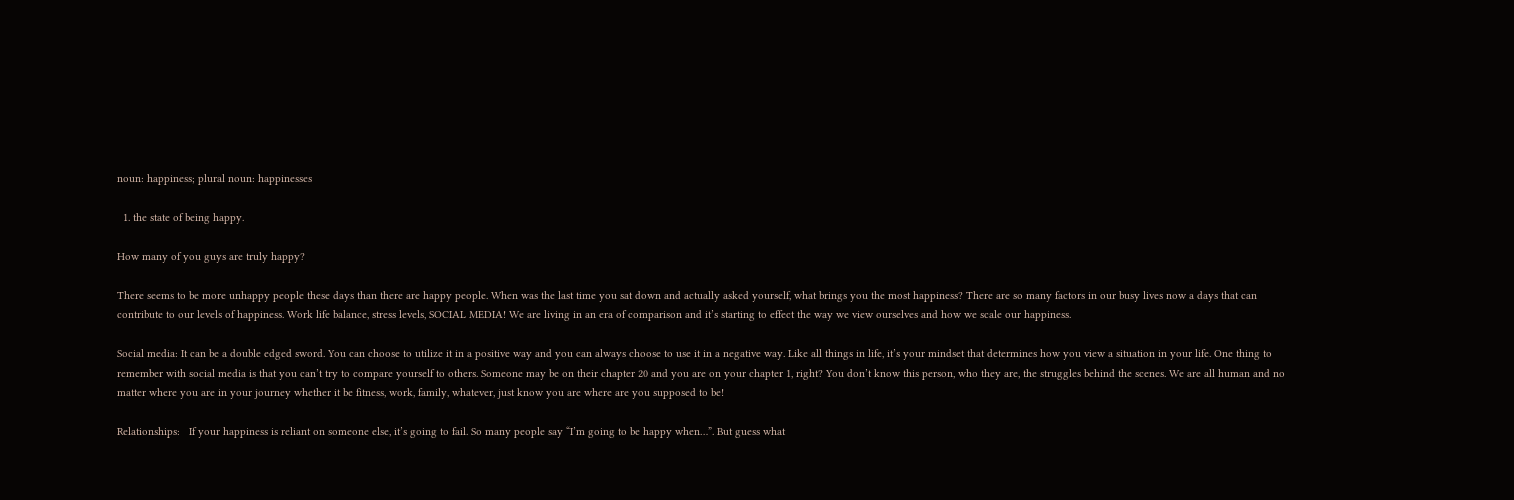noun: happiness; plural noun: happinesses

  1. the state of being happy.

How many of you guys are truly happy?

There seems to be more unhappy people these days than there are happy people. When was the last time you sat down and actually asked yourself, what brings you the most happiness? There are so many factors in our busy lives now a days that can contribute to our levels of happiness. Work life balance, stress levels, SOCIAL MEDIA! We are living in an era of comparison and it’s starting to effect the way we view ourselves and how we scale our happiness.

Social media: It can be a double edged sword. You can choose to utilize it in a positive way and you can always choose to use it in a negative way. Like all things in life, it’s your mindset that determines how you view a situation in your life. One thing to remember with social media is that you can’t try to compare yourself to others. Someone may be on their chapter 20 and you are on your chapter 1, right? You don’t know this person, who they are, the struggles behind the scenes. We are all human and no matter where you are in your journey whether it be fitness, work, family, whatever, just know you are where are you supposed to be!

Relationships:   If your happiness is reliant on someone else, it’s going to fail. So many people say “I’m going to be happy when…”. But guess what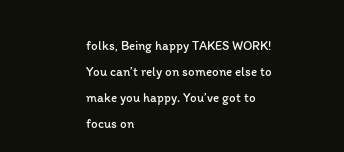folks, Being happy TAKES WORK! You can’t rely on someone else to make you happy. You’ve got to focus on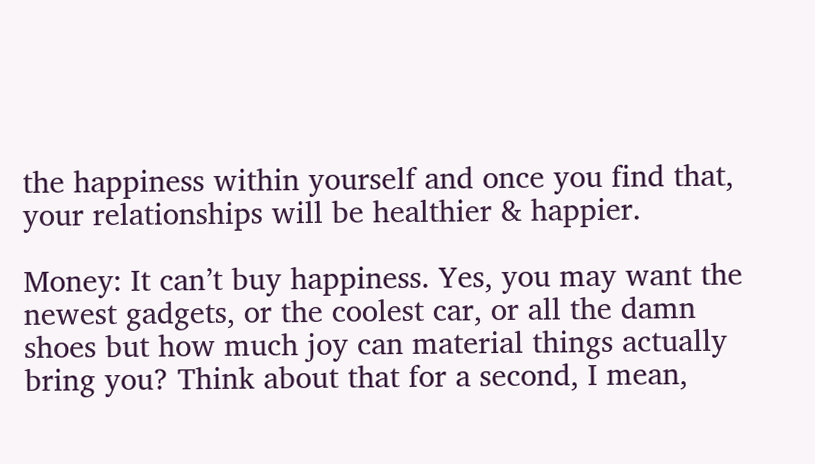the happiness within yourself and once you find that, your relationships will be healthier & happier.

Money: It can’t buy happiness. Yes, you may want the newest gadgets, or the coolest car, or all the damn shoes but how much joy can material things actually bring you? Think about that for a second, I mean,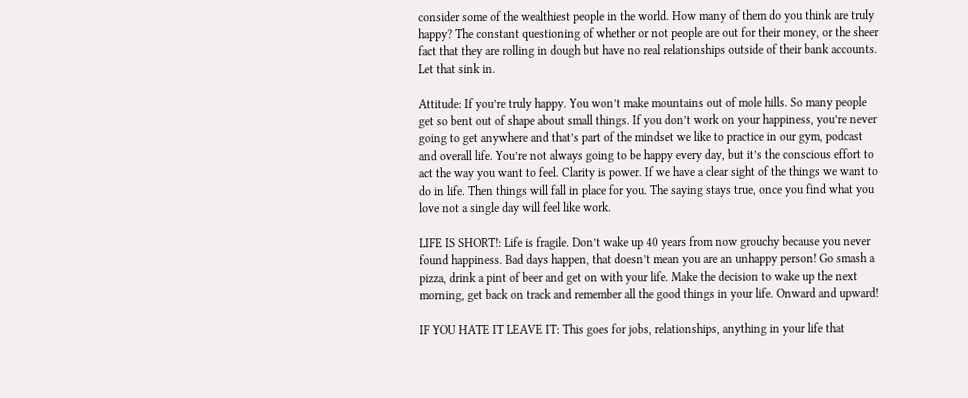consider some of the wealthiest people in the world. How many of them do you think are truly happy? The constant questioning of whether or not people are out for their money, or the sheer fact that they are rolling in dough but have no real relationships outside of their bank accounts. Let that sink in.

Attitude: If you’re truly happy. You won’t make mountains out of mole hills. So many people get so bent out of shape about small things. If you don’t work on your happiness, you’re never going to get anywhere and that’s part of the mindset we like to practice in our gym, podcast and overall life. You’re not always going to be happy every day, but it’s the conscious effort to act the way you want to feel. Clarity is power. If we have a clear sight of the things we want to do in life. Then things will fall in place for you. The saying stays true, once you find what you love not a single day will feel like work.

LIFE IS SHORT!: Life is fragile. Don’t wake up 40 years from now grouchy because you never found happiness. Bad days happen, that doesn’t mean you are an unhappy person! Go smash a pizza, drink a pint of beer and get on with your life. Make the decision to wake up the next morning, get back on track and remember all the good things in your life. Onward and upward!

IF YOU HATE IT LEAVE IT: This goes for jobs, relationships, anything in your life that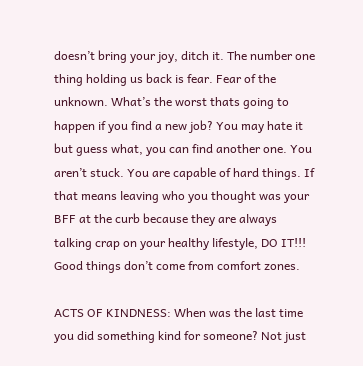doesn’t bring your joy, ditch it. The number one thing holding us back is fear. Fear of the unknown. What’s the worst thats going to happen if you find a new job? You may hate it but guess what, you can find another one. You aren’t stuck. You are capable of hard things. If that means leaving who you thought was your BFF at the curb because they are always talking crap on your healthy lifestyle, DO IT!!! Good things don’t come from comfort zones.

ACTS OF KINDNESS: When was the last time you did something kind for someone? Not just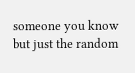someone you know but just the random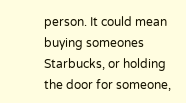person. It could mean buying someones Starbucks, or holding the door for someone,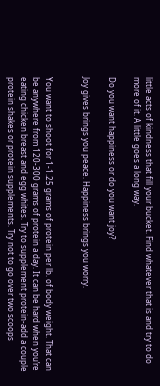little acts of kindness that fill your bucket. Find whatever that is and try to do more of it. A little goes a long way.

Do you want happiness or do you want joy?

Joy gives brings you peace. Happiness brings you worry.


You want to shoot for 1-1.25 grams of protein per lb. of body weight. That can be anywhere from 120-300 grams of protein a day. It can be hard when you’re eating chicken breast and egg whites. Try to supplement protein-add a couple protein shakes or protein supplements. Try not to go over two scoops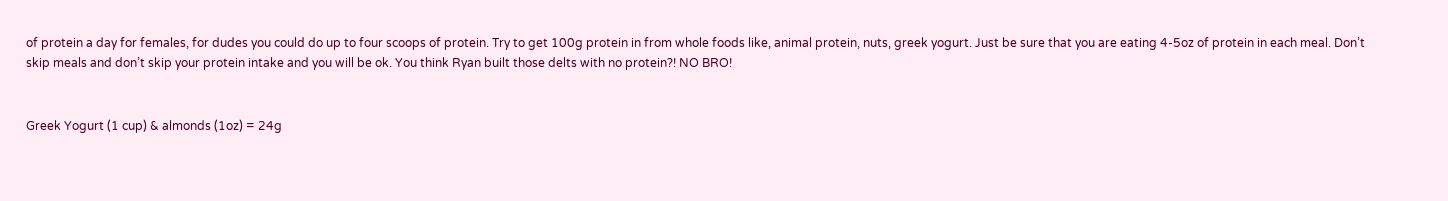of protein a day for females, for dudes you could do up to four scoops of protein. Try to get 100g protein in from whole foods like, animal protein, nuts, greek yogurt. Just be sure that you are eating 4-5oz of protein in each meal. Don’t skip meals and don’t skip your protein intake and you will be ok. You think Ryan built those delts with no protein?! NO BRO!


Greek Yogurt (1 cup) & almonds (1oz) = 24g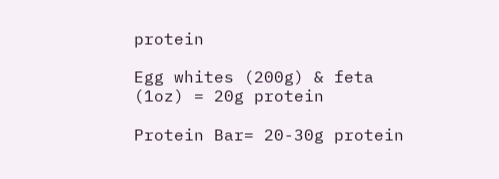protein

Egg whites (200g) & feta (1oz) = 20g protein

Protein Bar= 20-30g protein